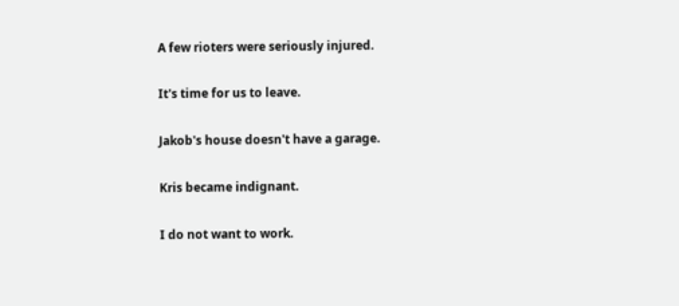A few rioters were seriously injured.

It's time for us to leave.

Jakob's house doesn't have a garage.

Kris became indignant.

I do not want to work.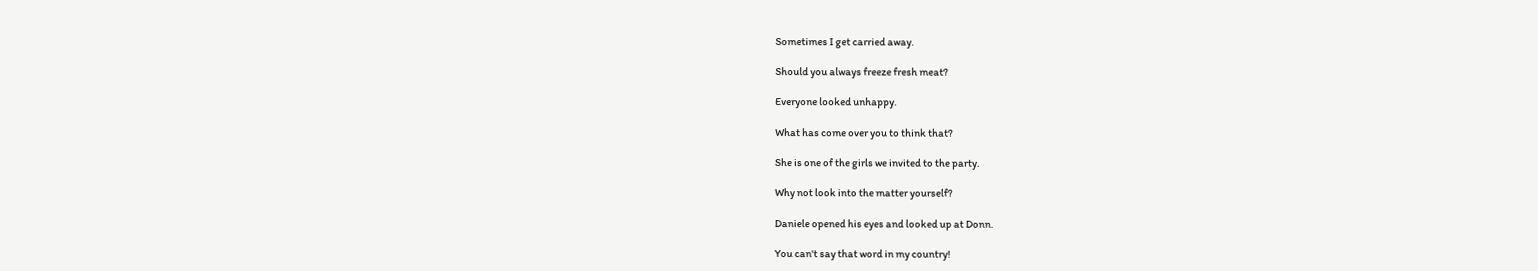Sometimes I get carried away.

Should you always freeze fresh meat?

Everyone looked unhappy.

What has come over you to think that?

She is one of the girls we invited to the party.

Why not look into the matter yourself?

Daniele opened his eyes and looked up at Donn.

You can't say that word in my country!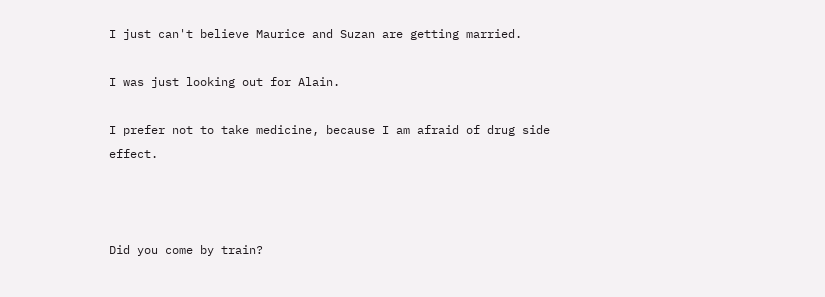I just can't believe Maurice and Suzan are getting married.

I was just looking out for Alain.

I prefer not to take medicine, because I am afraid of drug side effect.



Did you come by train?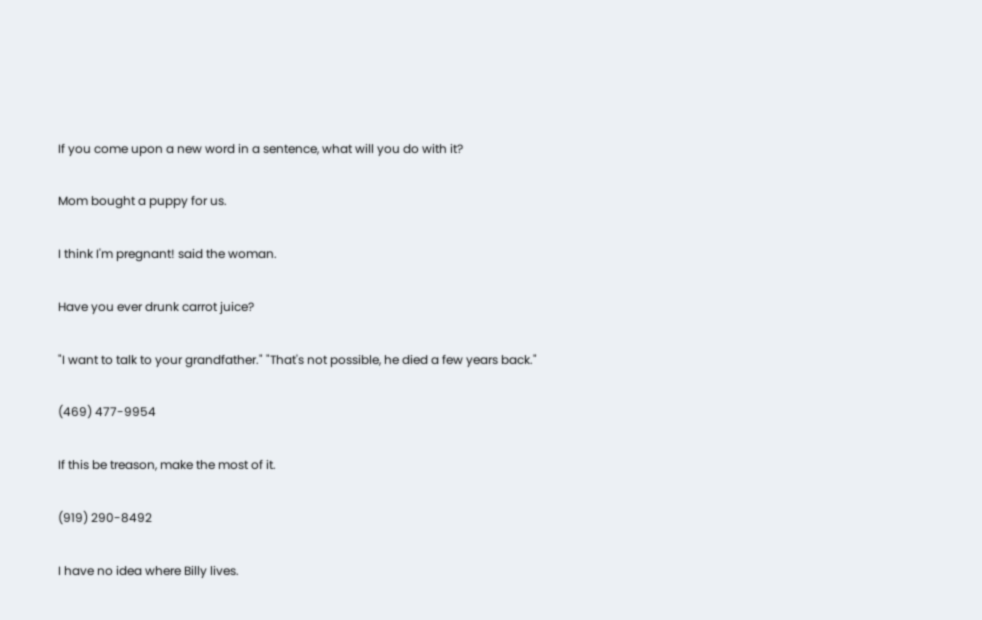If you come upon a new word in a sentence, what will you do with it?

Mom bought a puppy for us.

I think I'm pregnant! said the woman.

Have you ever drunk carrot juice?

"I want to talk to your grandfather." "That's not possible, he died a few years back."

(469) 477-9954

If this be treason, make the most of it.

(919) 290-8492

I have no idea where Billy lives.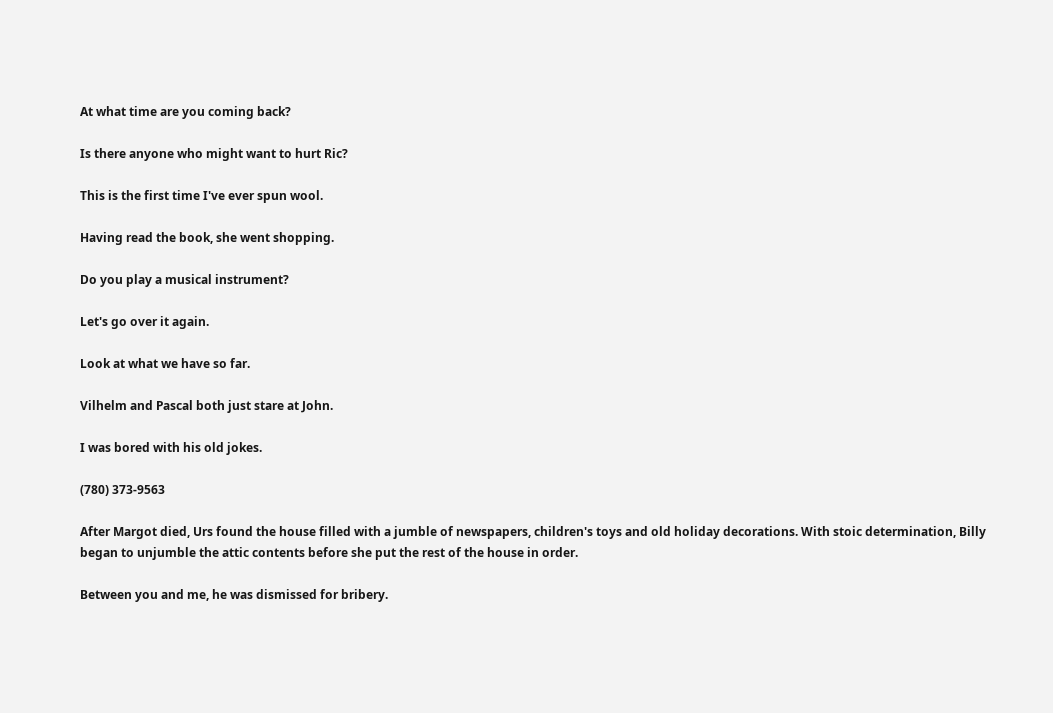At what time are you coming back?

Is there anyone who might want to hurt Ric?

This is the first time I've ever spun wool.

Having read the book, she went shopping.

Do you play a musical instrument?

Let's go over it again.

Look at what we have so far.

Vilhelm and Pascal both just stare at John.

I was bored with his old jokes.

(780) 373-9563

After Margot died, Urs found the house filled with a jumble of newspapers, children's toys and old holiday decorations. With stoic determination, Billy began to unjumble the attic contents before she put the rest of the house in order.

Between you and me, he was dismissed for bribery.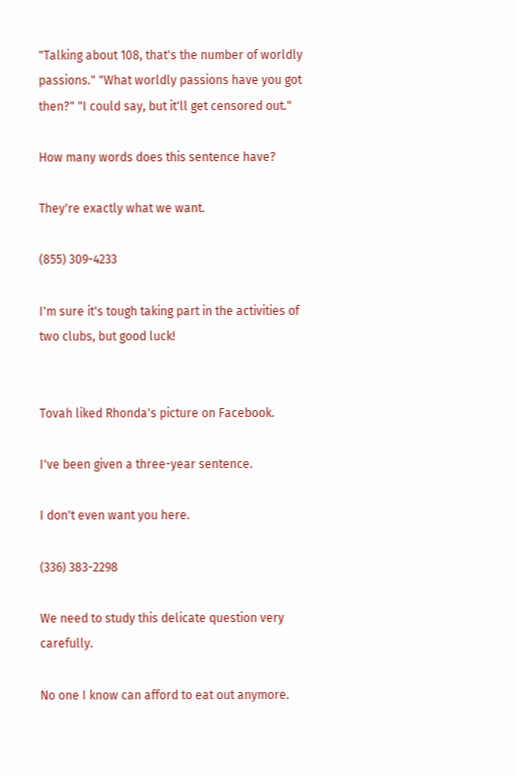"Talking about 108, that's the number of worldly passions." "What worldly passions have you got then?" "I could say, but it'll get censored out."

How many words does this sentence have?

They're exactly what we want.

(855) 309-4233

I'm sure it's tough taking part in the activities of two clubs, but good luck!


Tovah liked Rhonda's picture on Facebook.

I've been given a three-year sentence.

I don't even want you here.

(336) 383-2298

We need to study this delicate question very carefully.

No one I know can afford to eat out anymore.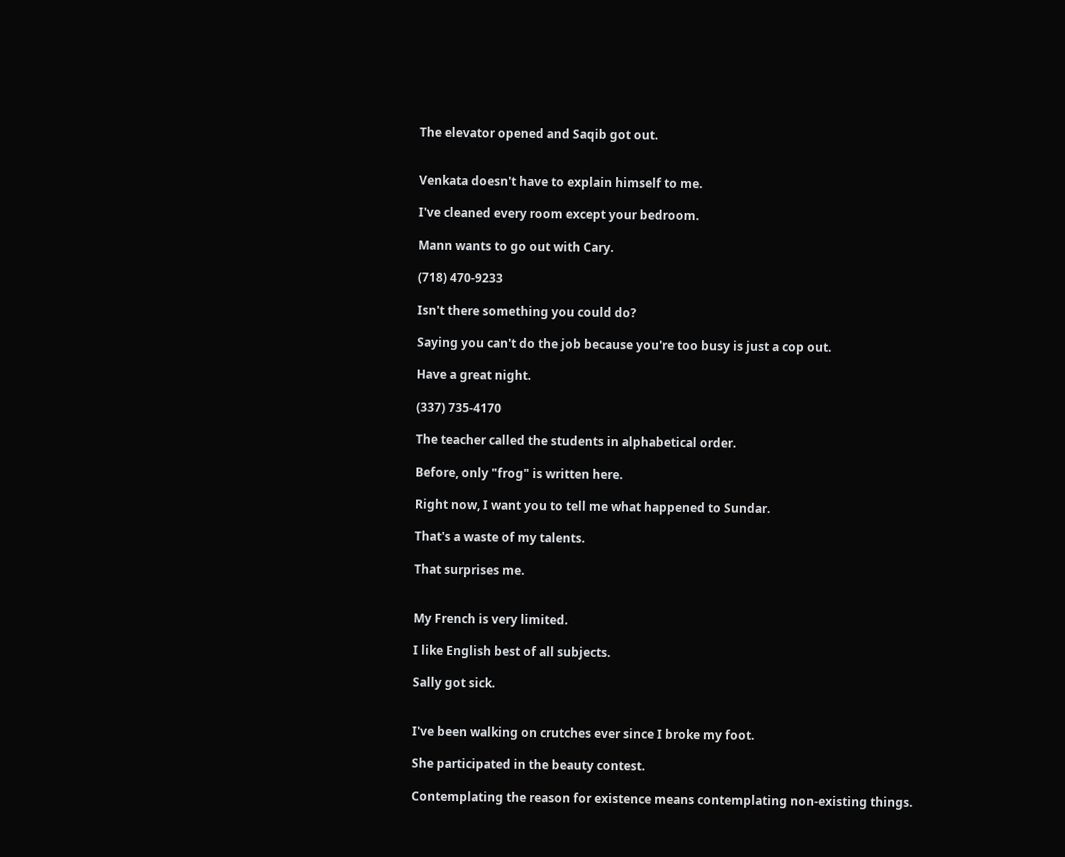The elevator opened and Saqib got out.


Venkata doesn't have to explain himself to me.

I've cleaned every room except your bedroom.

Mann wants to go out with Cary.

(718) 470-9233

Isn't there something you could do?

Saying you can't do the job because you're too busy is just a cop out.

Have a great night.

(337) 735-4170

The teacher called the students in alphabetical order.

Before, only "frog" is written here.

Right now, I want you to tell me what happened to Sundar.

That's a waste of my talents.

That surprises me.


My French is very limited.

I like English best of all subjects.

Sally got sick.


I've been walking on crutches ever since I broke my foot.

She participated in the beauty contest.

Contemplating the reason for existence means contemplating non-existing things.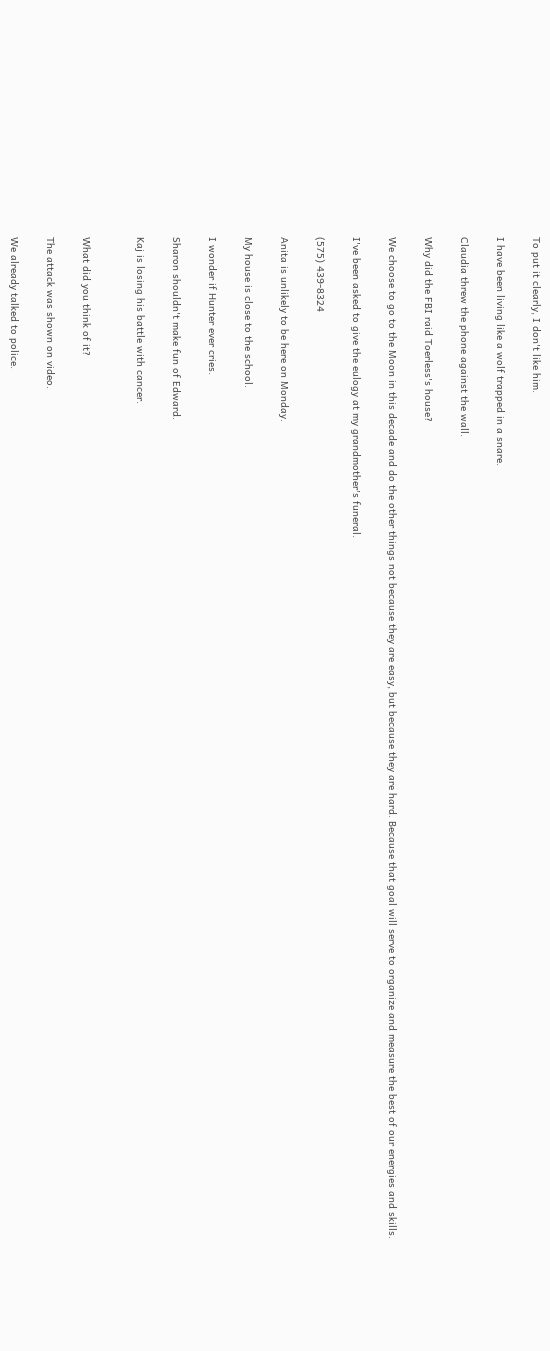To put it clearly, I don't like him.

I have been living like a wolf trapped in a snare.

Claudia threw the phone against the wall.

Why did the FBI raid Toerless's house?

We choose to go to the Moon in this decade and do the other things not because they are easy, but because they are hard. Because that goal will serve to organize and measure the best of our energies and skills.

I've been asked to give the eulogy at my grandmother's funeral.

(575) 439-8324

Anita is unlikely to be here on Monday.

My house is close to the school.

I wonder if Hunter ever cries.

Sharon shouldn't make fun of Edward.

Kaj is losing his battle with cancer.


What did you think of it?

The attack was shown on video.

We already talked to police.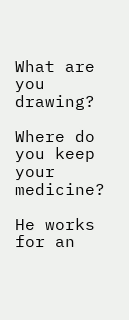What are you drawing?

Where do you keep your medicine?

He works for an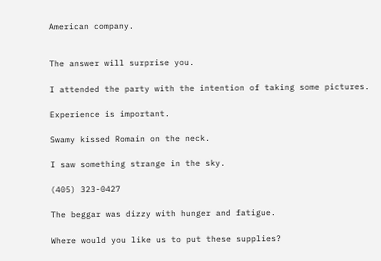American company.


The answer will surprise you.

I attended the party with the intention of taking some pictures.

Experience is important.

Swamy kissed Romain on the neck.

I saw something strange in the sky.

(405) 323-0427

The beggar was dizzy with hunger and fatigue.

Where would you like us to put these supplies?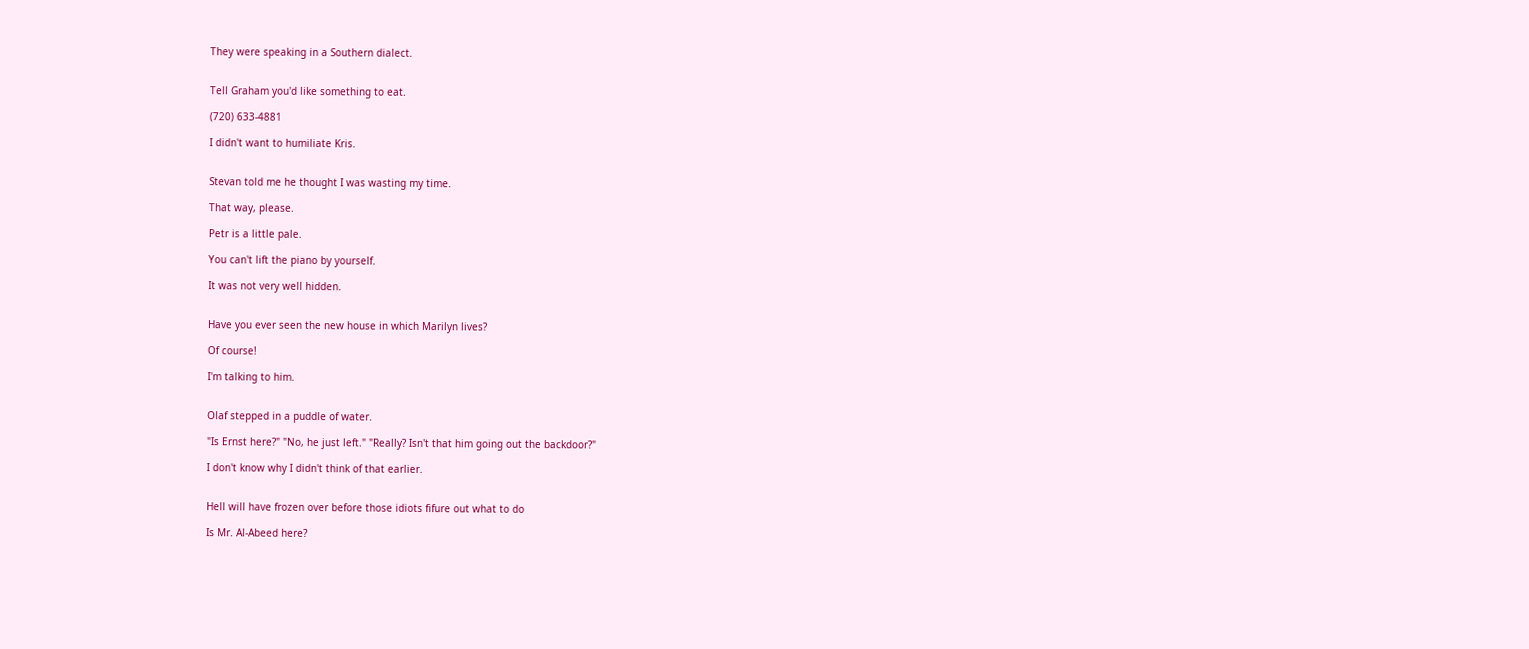They were speaking in a Southern dialect.


Tell Graham you'd like something to eat.

(720) 633-4881

I didn't want to humiliate Kris.


Stevan told me he thought I was wasting my time.

That way, please.

Petr is a little pale.

You can't lift the piano by yourself.

It was not very well hidden.


Have you ever seen the new house in which Marilyn lives?

Of course!

I'm talking to him.


Olaf stepped in a puddle of water.

"Is Ernst here?" "No, he just left." "Really? Isn't that him going out the backdoor?"

I don't know why I didn't think of that earlier.


Hell will have frozen over before those idiots fifure out what to do

Is Mr. Al-Abeed here?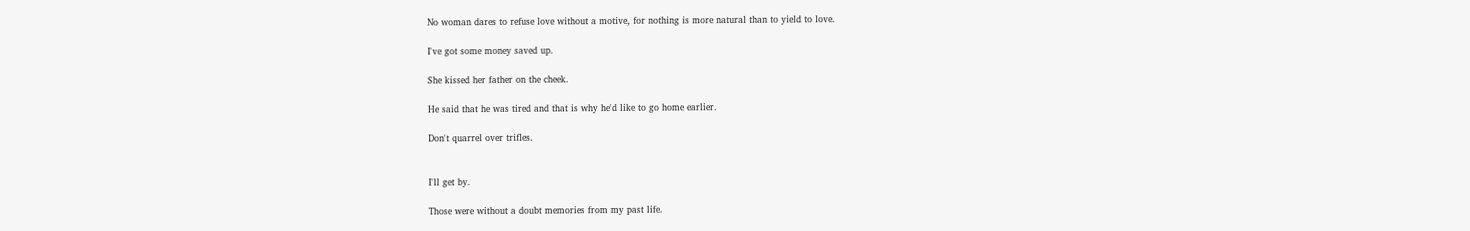No woman dares to refuse love without a motive, for nothing is more natural than to yield to love.

I've got some money saved up.

She kissed her father on the cheek.

He said that he was tired and that is why he'd like to go home earlier.

Don't quarrel over trifles.


I'll get by.

Those were without a doubt memories from my past life.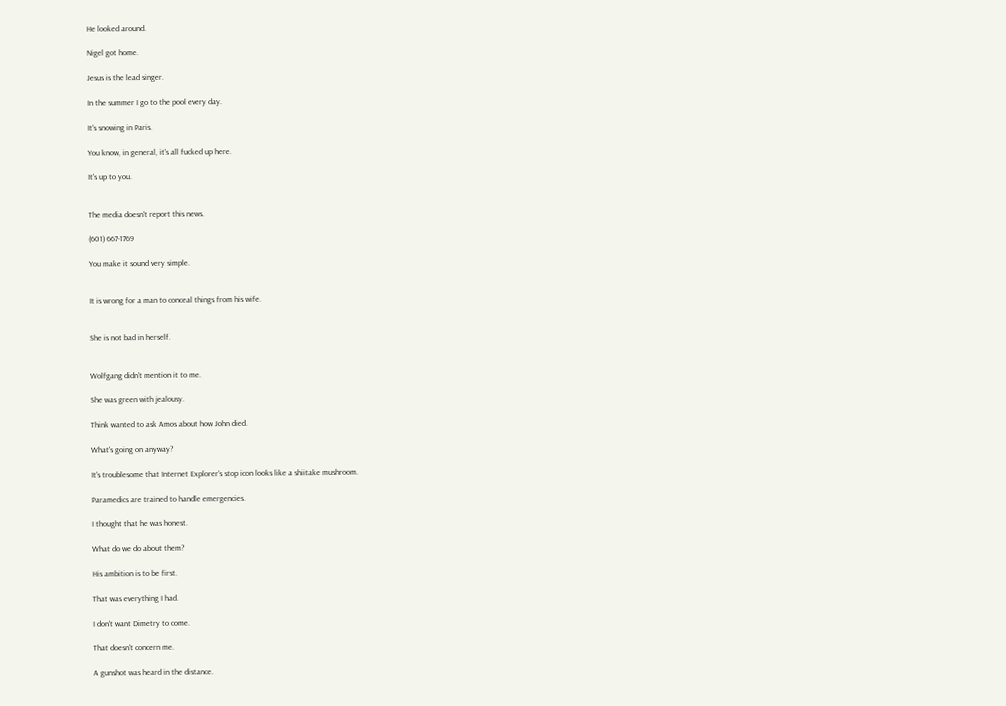He looked around.

Nigel got home.

Jesus is the lead singer.

In the summer I go to the pool every day.

It's snowing in Paris.

You know, in general, it's all fucked up here.

It's up to you.


The media doesn't report this news.

(601) 667-1769

You make it sound very simple.


It is wrong for a man to conceal things from his wife.


She is not bad in herself.


Wolfgang didn't mention it to me.

She was green with jealousy.

Think wanted to ask Amos about how John died.

What's going on anyway?

It's troublesome that Internet Explorer's stop icon looks like a shiitake mushroom.

Paramedics are trained to handle emergencies.

I thought that he was honest.

What do we do about them?

His ambition is to be first.

That was everything I had.

I don't want Dimetry to come.

That doesn't concern me.

A gunshot was heard in the distance.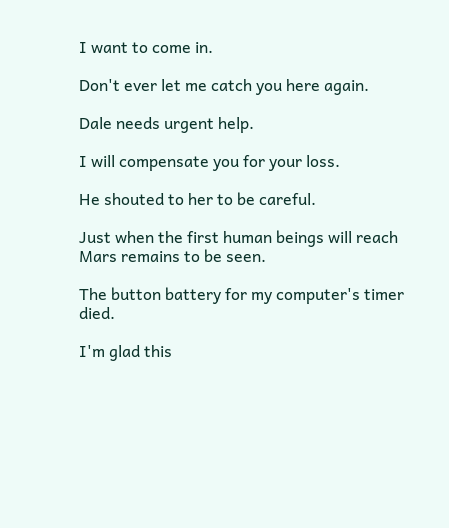I want to come in.

Don't ever let me catch you here again.

Dale needs urgent help.

I will compensate you for your loss.

He shouted to her to be careful.

Just when the first human beings will reach Mars remains to be seen.

The button battery for my computer's timer died.

I'm glad this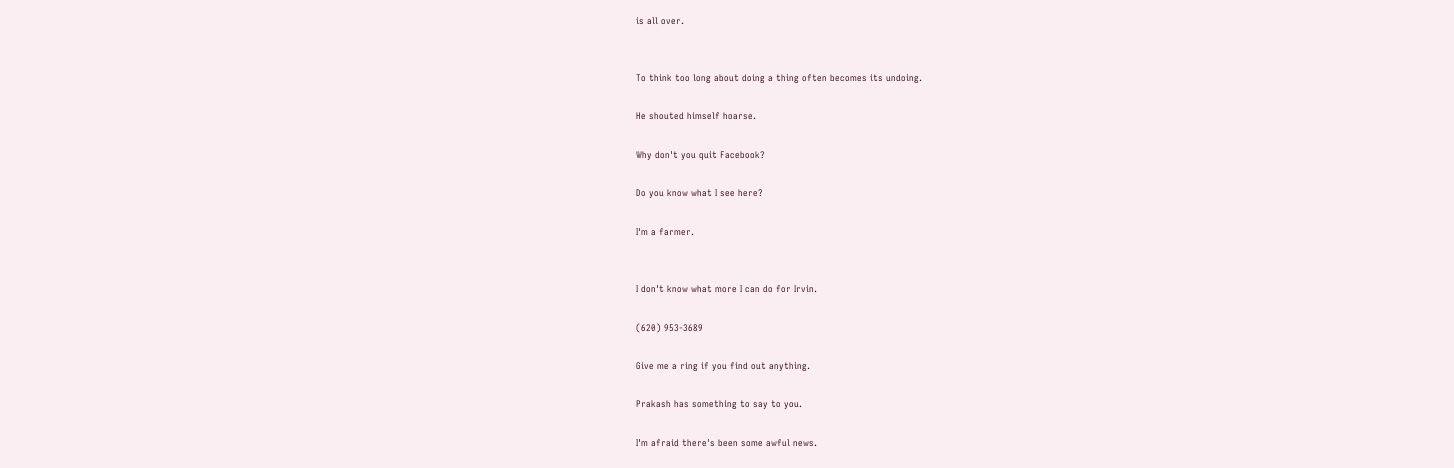is all over.


To think too long about doing a thing often becomes its undoing.

He shouted himself hoarse.

Why don't you quit Facebook?

Do you know what I see here?

I'm a farmer.


I don't know what more I can do for Irvin.

(620) 953-3689

Give me a ring if you find out anything.

Prakash has something to say to you.

I'm afraid there's been some awful news.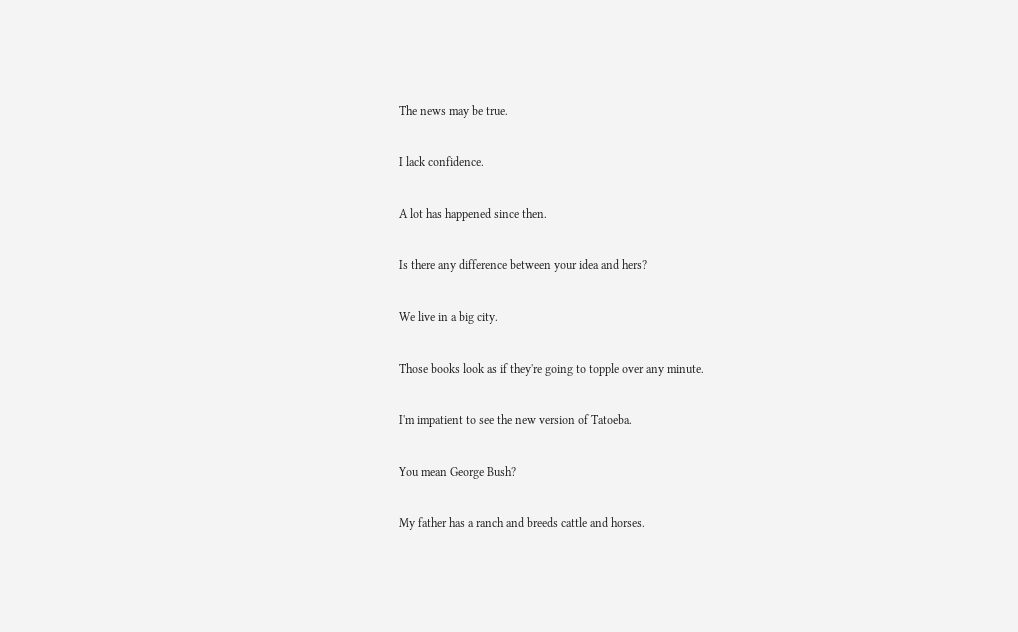The news may be true.

I lack confidence.

A lot has happened since then.

Is there any difference between your idea and hers?

We live in a big city.

Those books look as if they're going to topple over any minute.

I'm impatient to see the new version of Tatoeba.

You mean George Bush?

My father has a ranch and breeds cattle and horses.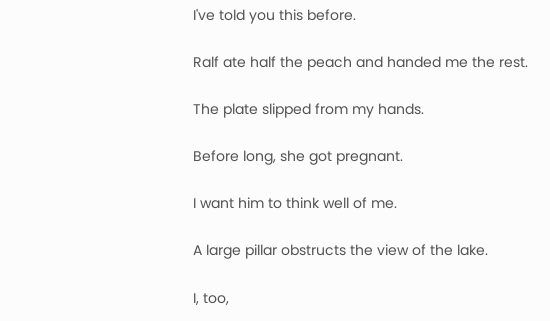I've told you this before.

Ralf ate half the peach and handed me the rest.

The plate slipped from my hands.

Before long, she got pregnant.

I want him to think well of me.

A large pillar obstructs the view of the lake.

I, too,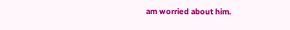am worried about him.